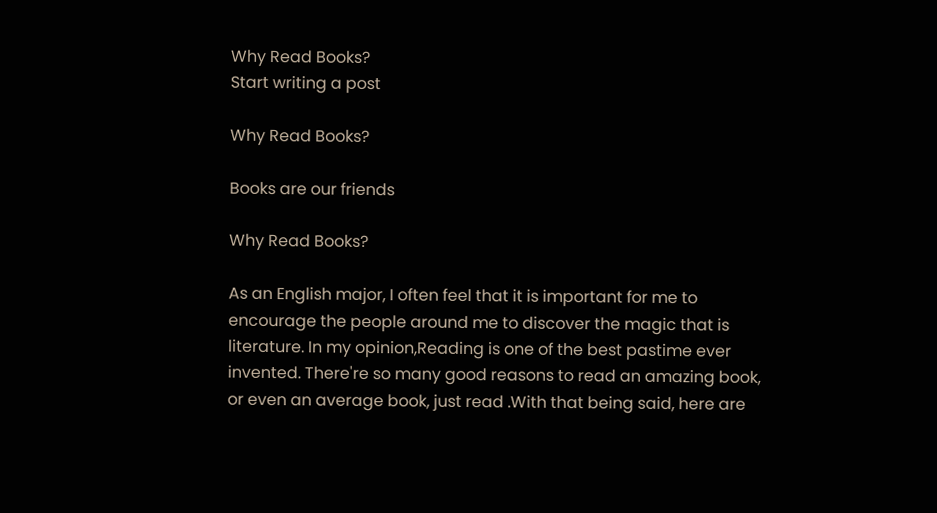Why Read Books?
Start writing a post

Why Read Books?

Books are our friends

Why Read Books?

As an English major, I often feel that it is important for me to encourage the people around me to discover the magic that is literature. In my opinion,Reading is one of the best pastime ever invented. There're so many good reasons to read an amazing book, or even an average book, just read .With that being said, here are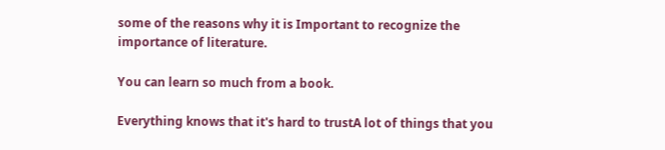some of the reasons why it is Important to recognize the importance of literature.

You can learn so much from a book.

Everything knows that it's hard to trustA lot of things that you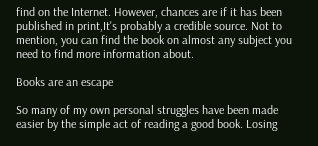find on the Internet. However, chances are if it has been published in print,It's probably a credible source. Not to mention, you can find the book on almost any subject you need to find more information about.

Books are an escape

So many of my own personal struggles have been made easier by the simple act of reading a good book. Losing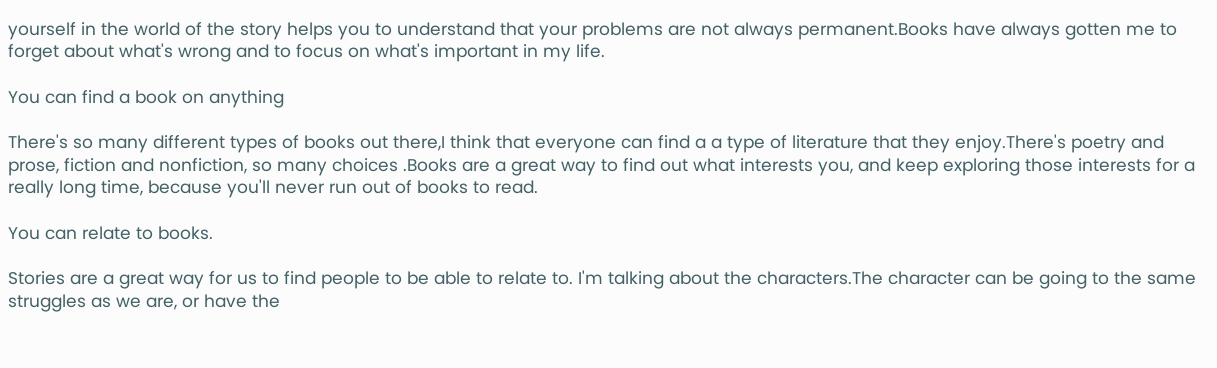yourself in the world of the story helps you to understand that your problems are not always permanent.Books have always gotten me to forget about what's wrong and to focus on what's important in my life.

You can find a book on anything

There's so many different types of books out there,I think that everyone can find a a type of literature that they enjoy.There's poetry and prose, fiction and nonfiction, so many choices .Books are a great way to find out what interests you, and keep exploring those interests for a really long time, because you'll never run out of books to read.

You can relate to books.

Stories are a great way for us to find people to be able to relate to. I'm talking about the characters.The character can be going to the same struggles as we are, or have the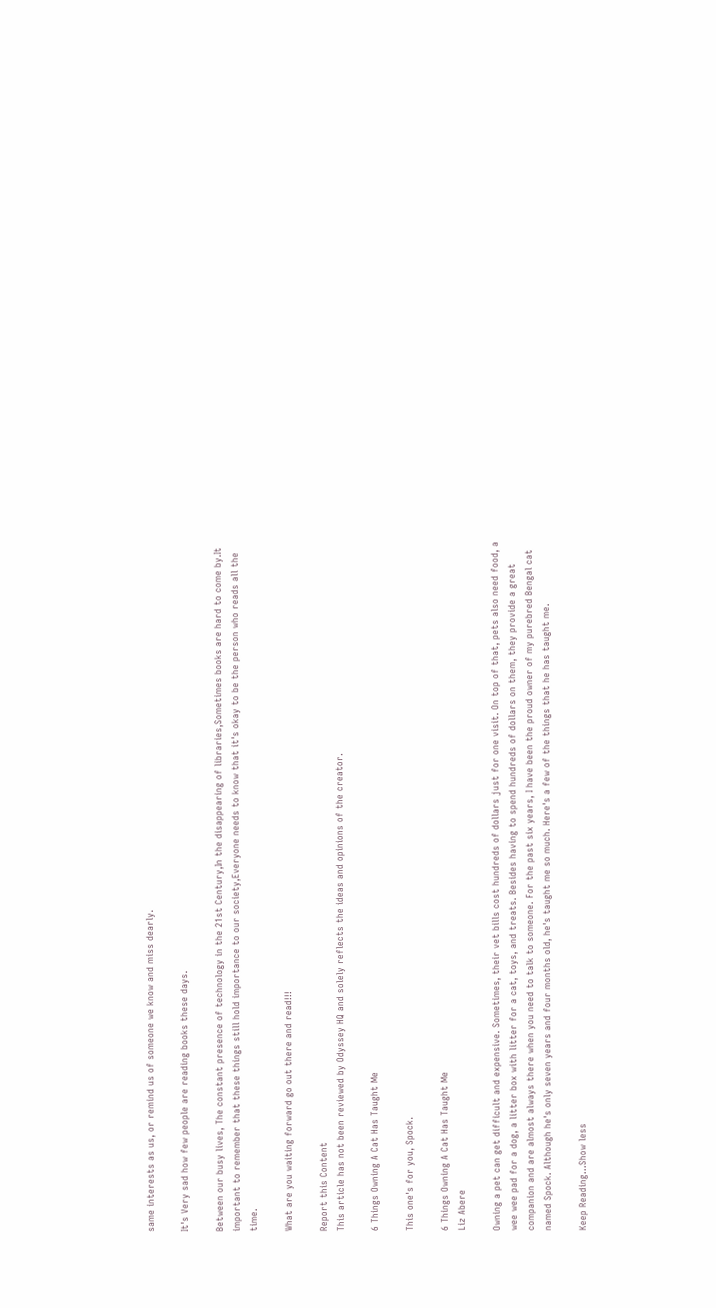same interests as us, or remind us of someone we know and miss dearly.

It's Very sad how few people are reading books these days.

Between our busy lives, The constant presence of technology in the 21st Century,In the disappearing of libraries,Sometimes books are hard to come by.It important to remember that these things still hold importance to our society,Everyone needs to know that it's okay to be the person who reads all the time.

What are you waiting forward go out there and read!!!

Report this Content
This article has not been reviewed by Odyssey HQ and solely reflects the ideas and opinions of the creator.

6 Things Owning A Cat Has Taught Me

This one's for you, Spock.

6 Things Owning A Cat Has Taught Me
Liz Abere

Owning a pet can get difficult and expensive. Sometimes, their vet bills cost hundreds of dollars just for one visit. On top of that, pets also need food, a wee wee pad for a dog, a litter box with litter for a cat, toys, and treats. Besides having to spend hundreds of dollars on them, they provide a great companion and are almost always there when you need to talk to someone. For the past six years, I have been the proud owner of my purebred Bengal cat named Spock. Although he's only seven years and four months old, he's taught me so much. Here's a few of the things that he has taught me.

Keep Reading...Show less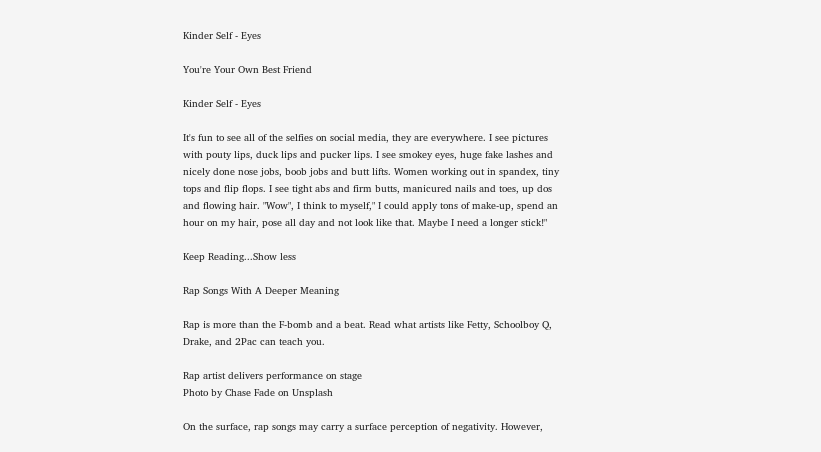Kinder Self - Eyes

You're Your Own Best Friend

Kinder Self - Eyes

It's fun to see all of the selfies on social media, they are everywhere. I see pictures with pouty lips, duck lips and pucker lips. I see smokey eyes, huge fake lashes and nicely done nose jobs, boob jobs and butt lifts. Women working out in spandex, tiny tops and flip flops. I see tight abs and firm butts, manicured nails and toes, up dos and flowing hair. "Wow", I think to myself," I could apply tons of make-up, spend an hour on my hair, pose all day and not look like that. Maybe I need a longer stick!"

Keep Reading...Show less

Rap Songs With A Deeper Meaning

Rap is more than the F-bomb and a beat. Read what artists like Fetty, Schoolboy Q, Drake, and 2Pac can teach you.

Rap artist delivers performance on stage
Photo by Chase Fade on Unsplash

On the surface, rap songs may carry a surface perception of negativity. However,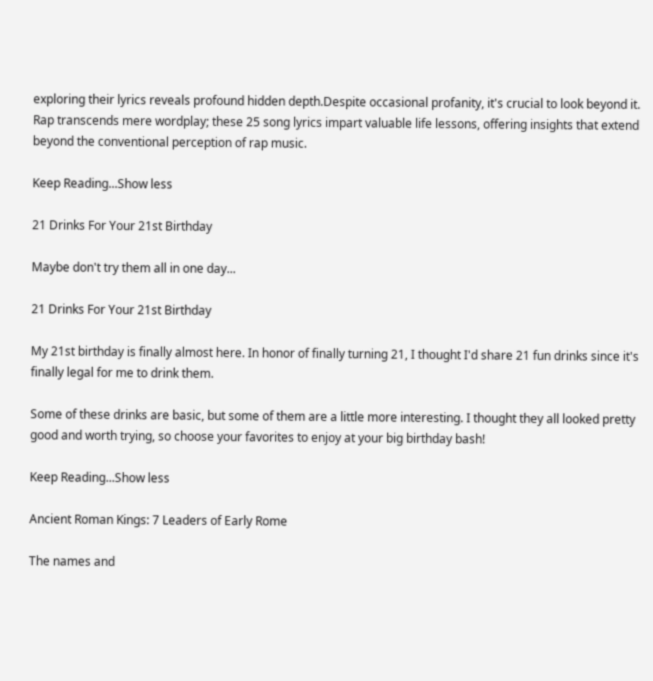exploring their lyrics reveals profound hidden depth.Despite occasional profanity, it's crucial to look beyond it. Rap transcends mere wordplay; these 25 song lyrics impart valuable life lessons, offering insights that extend beyond the conventional perception of rap music.

Keep Reading...Show less

21 Drinks For Your 21st Birthday

Maybe don't try them all in one day...

21 Drinks For Your 21st Birthday

My 21st birthday is finally almost here. In honor of finally turning 21, I thought I'd share 21 fun drinks since it's finally legal for me to drink them.

Some of these drinks are basic, but some of them are a little more interesting. I thought they all looked pretty good and worth trying, so choose your favorites to enjoy at your big birthday bash!

Keep Reading...Show less

Ancient Roman Kings: 7 Leaders of Early Rome

The names and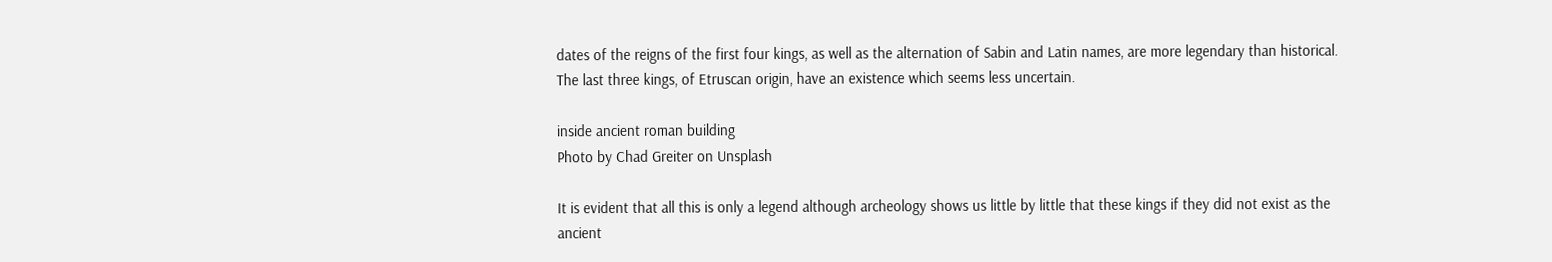dates of the reigns of the first four kings, as well as the alternation of Sabin and Latin names, are more legendary than historical. The last three kings, of Etruscan origin, have an existence which seems less uncertain.

inside ancient roman building
Photo by Chad Greiter on Unsplash

It is evident that all this is only a legend although archeology shows us little by little that these kings if they did not exist as the ancient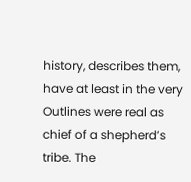history, describes them, have at least in the very Outlines were real as chief of a shepherd’s tribe. The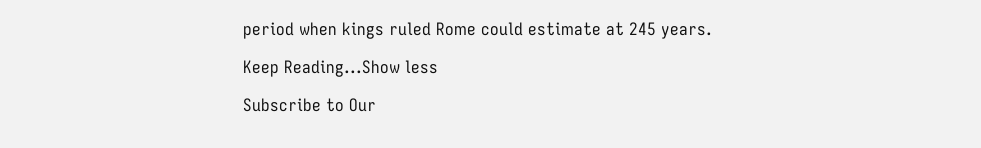period when kings ruled Rome could estimate at 245 years.

Keep Reading...Show less

Subscribe to Our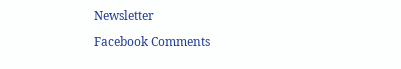Newsletter

Facebook Comments